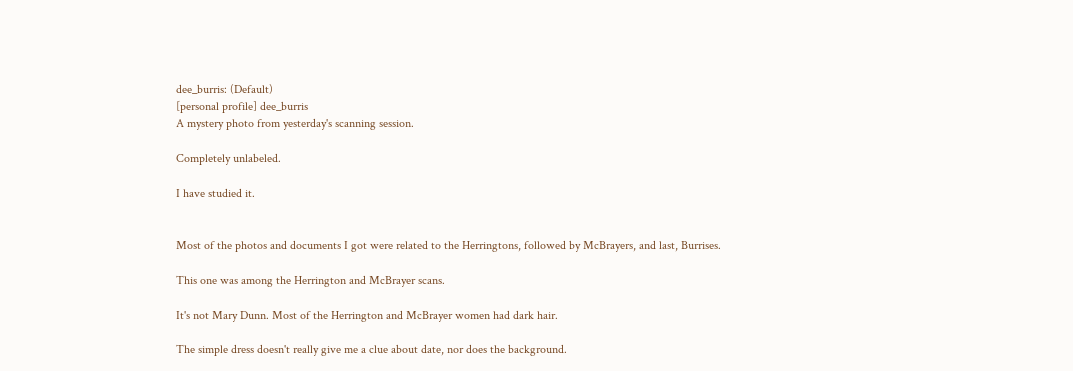dee_burris: (Default)
[personal profile] dee_burris
A mystery photo from yesterday's scanning session.

Completely unlabeled.

I have studied it.


Most of the photos and documents I got were related to the Herringtons, followed by McBrayers, and last, Burrises.

This one was among the Herrington and McBrayer scans.

It's not Mary Dunn. Most of the Herrington and McBrayer women had dark hair.

The simple dress doesn't really give me a clue about date, nor does the background.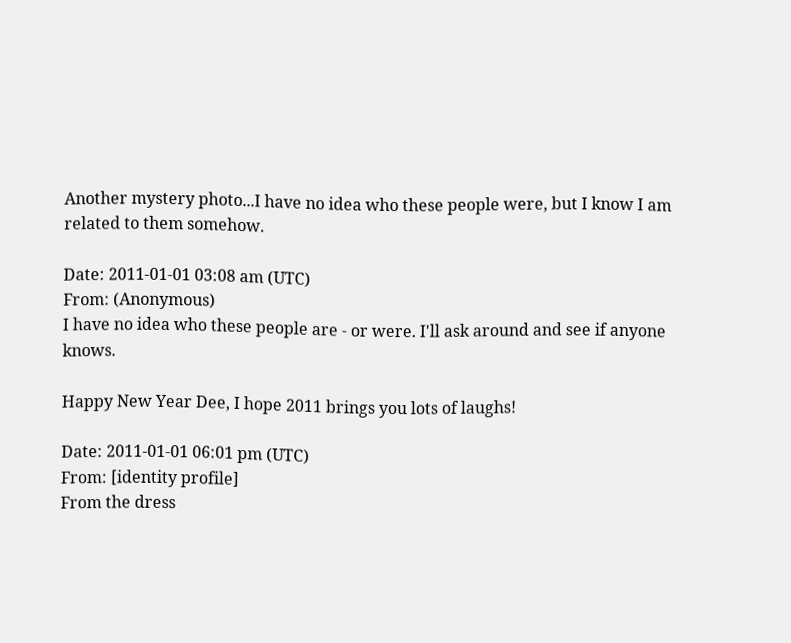Another mystery photo...I have no idea who these people were, but I know I am related to them somehow.

Date: 2011-01-01 03:08 am (UTC)
From: (Anonymous)
I have no idea who these people are - or were. I'll ask around and see if anyone knows.

Happy New Year Dee, I hope 2011 brings you lots of laughs!

Date: 2011-01-01 06:01 pm (UTC)
From: [identity profile]
From the dress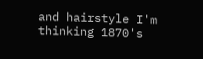and hairstyle I'm thinking 1870's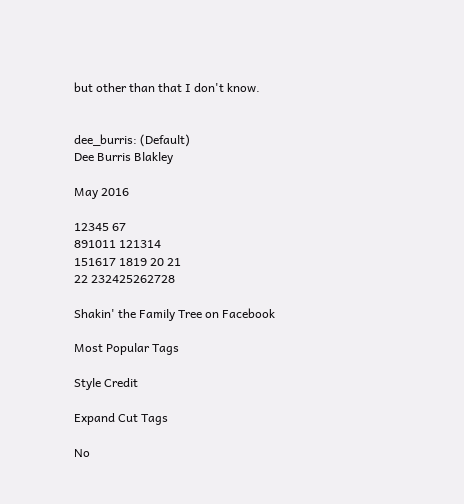but other than that I don't know.


dee_burris: (Default)
Dee Burris Blakley

May 2016

12345 67
891011 121314
151617 1819 20 21
22 232425262728

Shakin' the Family Tree on Facebook

Most Popular Tags

Style Credit

Expand Cut Tags

No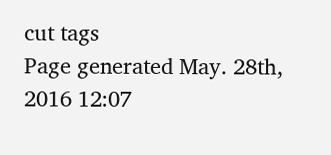cut tags
Page generated May. 28th, 2016 12:07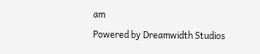am
Powered by Dreamwidth Studios